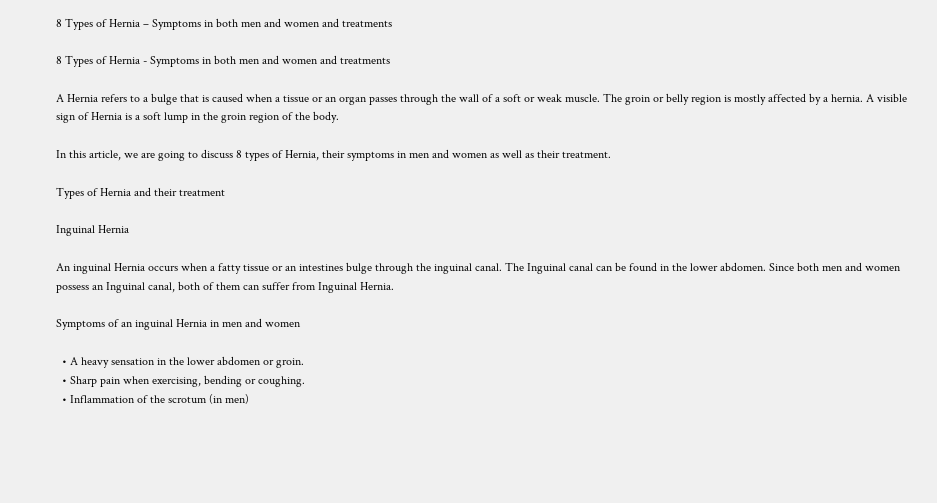8 Types of Hernia – Symptoms in both men and women and treatments

8 Types of Hernia - Symptoms in both men and women and treatments

A Hernia refers to a bulge that is caused when a tissue or an organ passes through the wall of a soft or weak muscle. The groin or belly region is mostly affected by a hernia. A visible sign of Hernia is a soft lump in the groin region of the body.

In this article, we are going to discuss 8 types of Hernia, their symptoms in men and women as well as their treatment.

Types of Hernia and their treatment

Inguinal Hernia

An inguinal Hernia occurs when a fatty tissue or an intestines bulge through the inguinal canal. The Inguinal canal can be found in the lower abdomen. Since both men and women possess an Inguinal canal, both of them can suffer from Inguinal Hernia.

Symptoms of an inguinal Hernia in men and women

  • A heavy sensation in the lower abdomen or groin.
  • Sharp pain when exercising, bending or coughing.
  • Inflammation of the scrotum (in men)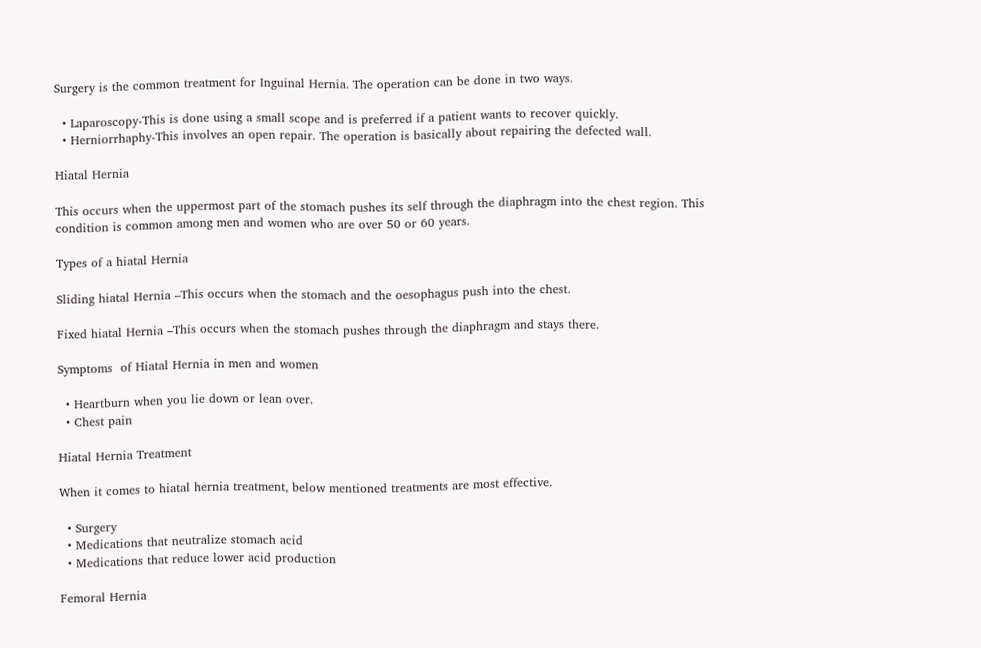Surgery is the common treatment for Inguinal Hernia. The operation can be done in two ways.

  • Laparoscopy-This is done using a small scope and is preferred if a patient wants to recover quickly.
  • Herniorrhaphy-This involves an open repair. The operation is basically about repairing the defected wall.

Hiatal Hernia

This occurs when the uppermost part of the stomach pushes its self through the diaphragm into the chest region. This condition is common among men and women who are over 50 or 60 years.

Types of a hiatal Hernia

Sliding hiatal Hernia –This occurs when the stomach and the oesophagus push into the chest.

Fixed hiatal Hernia –This occurs when the stomach pushes through the diaphragm and stays there.

Symptoms  of Hiatal Hernia in men and women

  • Heartburn when you lie down or lean over.
  • Chest pain

Hiatal Hernia Treatment

When it comes to hiatal hernia treatment, below mentioned treatments are most effective.

  • Surgery
  • Medications that neutralize stomach acid
  • Medications that reduce lower acid production

Femoral Hernia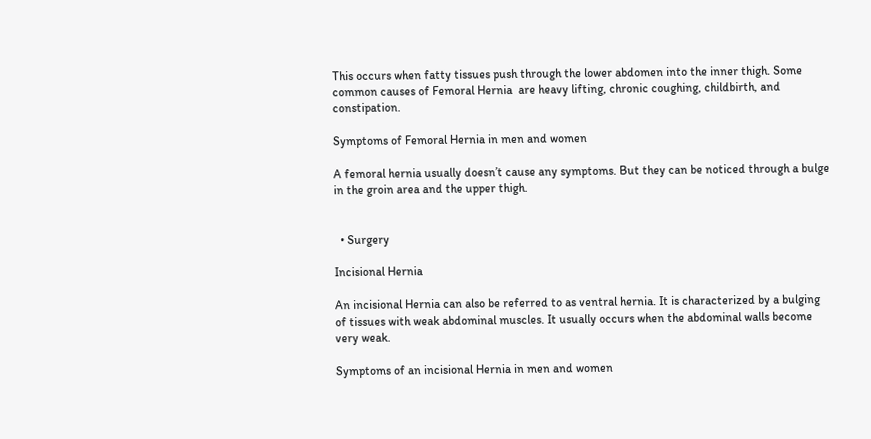This occurs when fatty tissues push through the lower abdomen into the inner thigh. Some common causes of Femoral Hernia  are heavy lifting, chronic coughing, childbirth, and constipation.

Symptoms of Femoral Hernia in men and women

A femoral hernia usually doesn’t cause any symptoms. But they can be noticed through a bulge in the groin area and the upper thigh.


  • Surgery

Incisional Hernia

An incisional Hernia can also be referred to as ventral hernia. It is characterized by a bulging of tissues with weak abdominal muscles. It usually occurs when the abdominal walls become very weak.

Symptoms of an incisional Hernia in men and women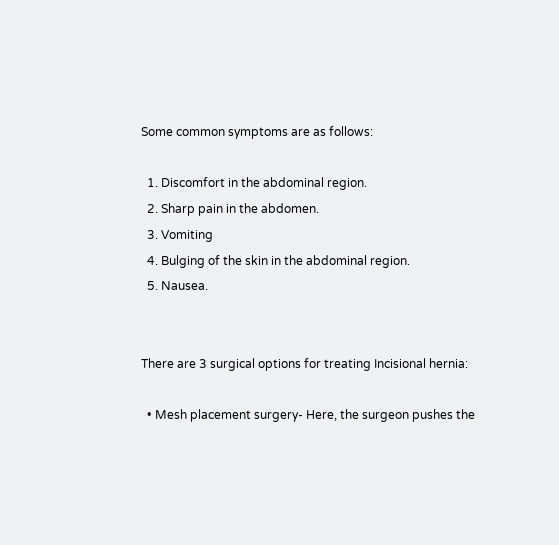Some common symptoms are as follows:

  1. Discomfort in the abdominal region.
  2. Sharp pain in the abdomen.
  3. Vomiting
  4. Bulging of the skin in the abdominal region.
  5. Nausea.


There are 3 surgical options for treating Incisional hernia:

  • Mesh placement surgery- Here, the surgeon pushes the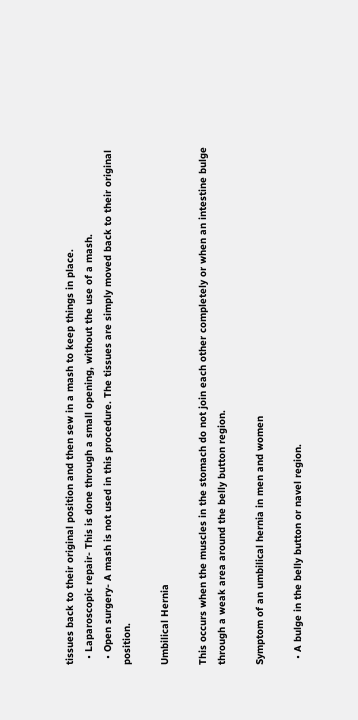tissues back to their original position and then sew in a mash to keep things in place.
  • Laparoscopic repair- This is done through a small opening, without the use of a mash.
  • Open surgery- A mash is not used in this procedure. The tissues are simply moved back to their original position.

Umbilical Hernia

This occurs when the muscles in the stomach do not join each other completely or when an intestine bulge through a weak area around the belly button region.

Symptom of an umbilical hernia in men and women

  • A bulge in the belly button or navel region.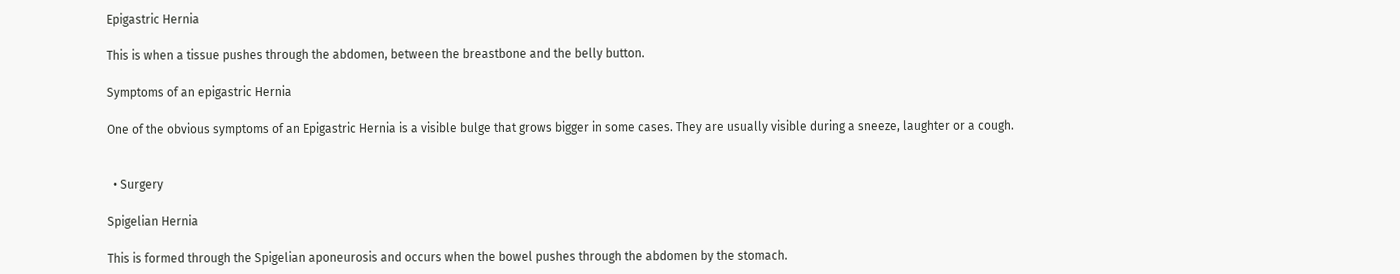Epigastric Hernia

This is when a tissue pushes through the abdomen, between the breastbone and the belly button.

Symptoms of an epigastric Hernia

One of the obvious symptoms of an Epigastric Hernia is a visible bulge that grows bigger in some cases. They are usually visible during a sneeze, laughter or a cough.


  • Surgery

Spigelian Hernia

This is formed through the Spigelian aponeurosis and occurs when the bowel pushes through the abdomen by the stomach.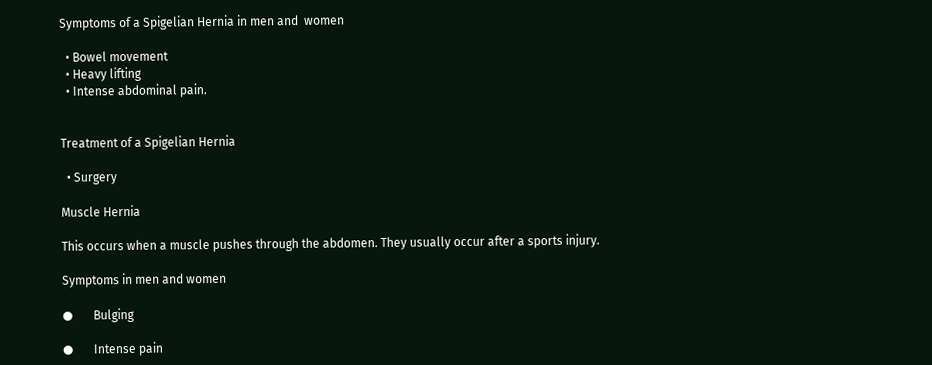Symptoms of a Spigelian Hernia in men and  women

  • Bowel movement
  • Heavy lifting
  • Intense abdominal pain.


Treatment of a Spigelian Hernia

  • Surgery

Muscle Hernia

This occurs when a muscle pushes through the abdomen. They usually occur after a sports injury.

Symptoms in men and women

●       Bulging

●       Intense pain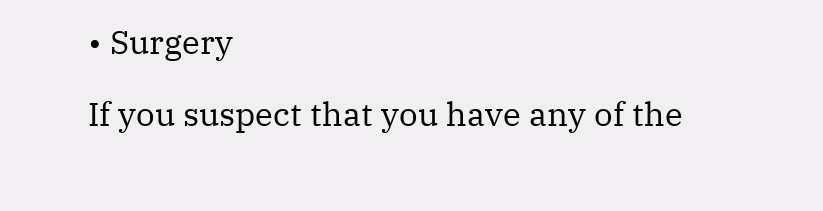• Surgery

If you suspect that you have any of the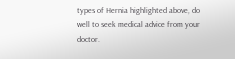types of Hernia highlighted above, do well to seek medical advice from your doctor.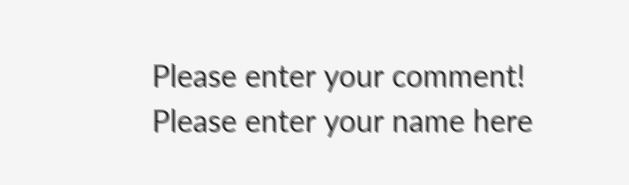Please enter your comment!
Please enter your name here